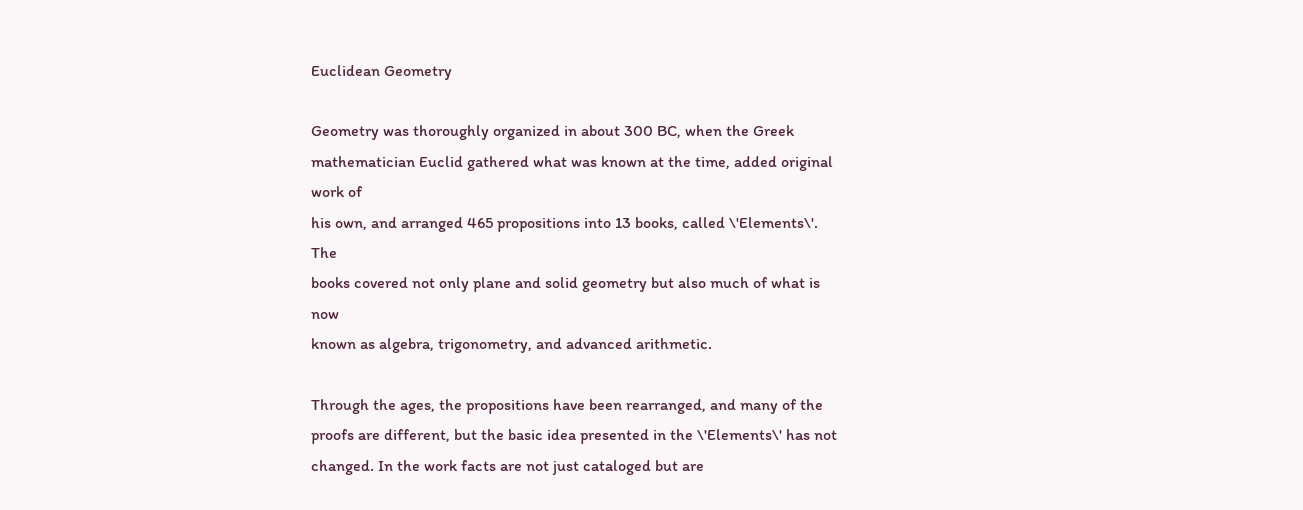Euclidean Geometry

Geometry was thoroughly organized in about 300 BC, when the Greek
mathematician Euclid gathered what was known at the time, added original work of
his own, and arranged 465 propositions into 13 books, called \'Elements\'. The
books covered not only plane and solid geometry but also much of what is now
known as algebra, trigonometry, and advanced arithmetic.

Through the ages, the propositions have been rearranged, and many of the
proofs are different, but the basic idea presented in the \'Elements\' has not
changed. In the work facts are not just cataloged but are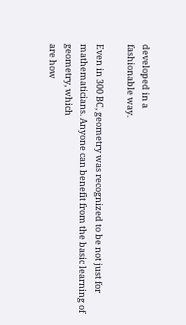developed in a
fashionable way.

Even in 300 BC, geometry was recognized to be not just for
mathematicians. Anyone can benefit from the basic learning of geometry, which
are how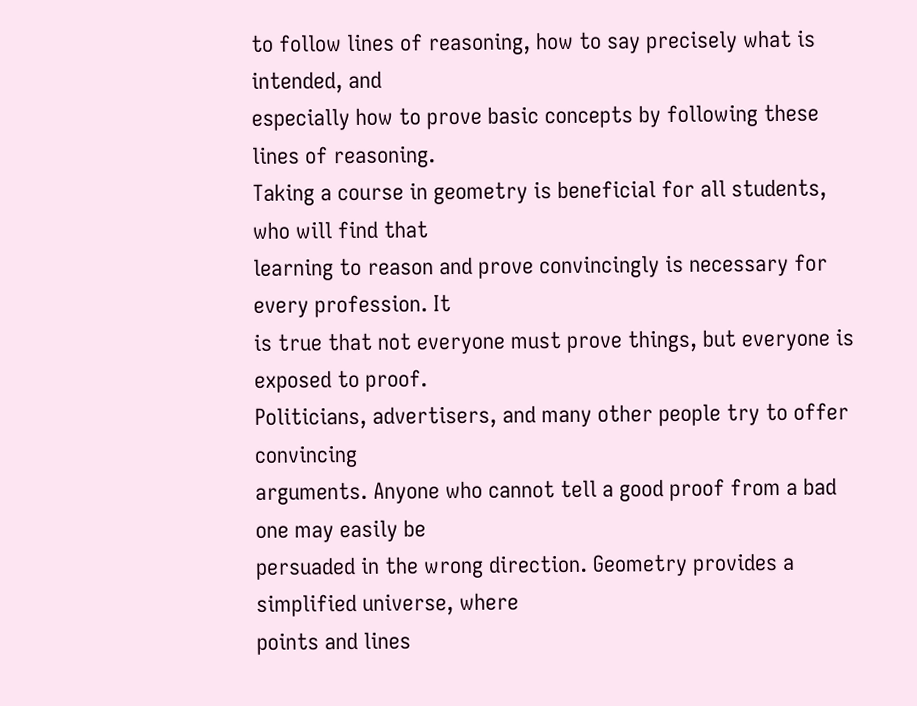to follow lines of reasoning, how to say precisely what is intended, and
especially how to prove basic concepts by following these lines of reasoning.
Taking a course in geometry is beneficial for all students, who will find that
learning to reason and prove convincingly is necessary for every profession. It
is true that not everyone must prove things, but everyone is exposed to proof.
Politicians, advertisers, and many other people try to offer convincing
arguments. Anyone who cannot tell a good proof from a bad one may easily be
persuaded in the wrong direction. Geometry provides a simplified universe, where
points and lines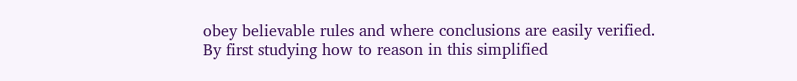obey believable rules and where conclusions are easily verified.
By first studying how to reason in this simplified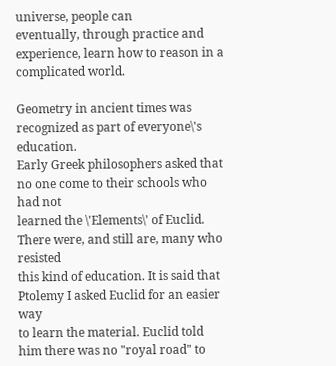universe, people can
eventually, through practice and experience, learn how to reason in a
complicated world.

Geometry in ancient times was recognized as part of everyone\'s education.
Early Greek philosophers asked that no one come to their schools who had not
learned the \'Elements\' of Euclid. There were, and still are, many who resisted
this kind of education. It is said that Ptolemy I asked Euclid for an easier way
to learn the material. Euclid told him there was no "royal road" to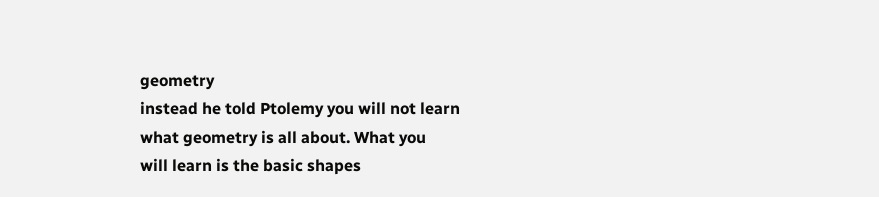geometry
instead he told Ptolemy you will not learn what geometry is all about. What you
will learn is the basic shapes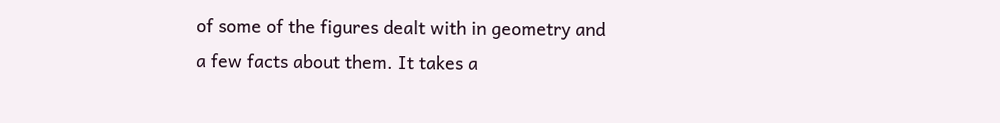of some of the figures dealt with in geometry and
a few facts about them. It takes a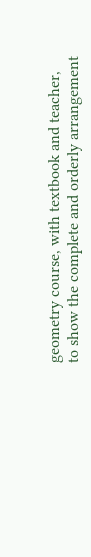geometry course, with textbook and teacher,
to show the complete and orderly arrangement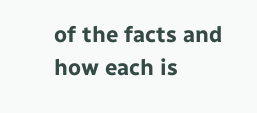of the facts and how each is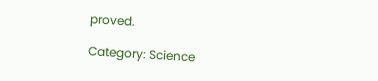proved.

Category: Science